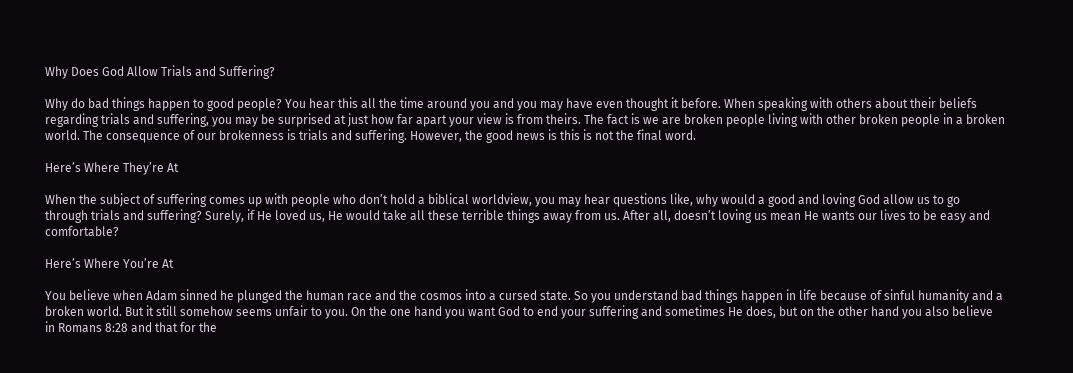Why Does God Allow Trials and Suffering?

Why do bad things happen to good people? You hear this all the time around you and you may have even thought it before. When speaking with others about their beliefs regarding trials and suffering, you may be surprised at just how far apart your view is from theirs. The fact is we are broken people living with other broken people in a broken world. The consequence of our brokenness is trials and suffering. However, the good news is this is not the final word.

Here’s Where They’re At

When the subject of suffering comes up with people who don’t hold a biblical worldview, you may hear questions like, why would a good and loving God allow us to go through trials and suffering? Surely, if He loved us, He would take all these terrible things away from us. After all, doesn’t loving us mean He wants our lives to be easy and comfortable?

Here’s Where You’re At

You believe when Adam sinned he plunged the human race and the cosmos into a cursed state. So you understand bad things happen in life because of sinful humanity and a broken world. But it still somehow seems unfair to you. On the one hand you want God to end your suffering and sometimes He does, but on the other hand you also believe in Romans 8:28 and that for the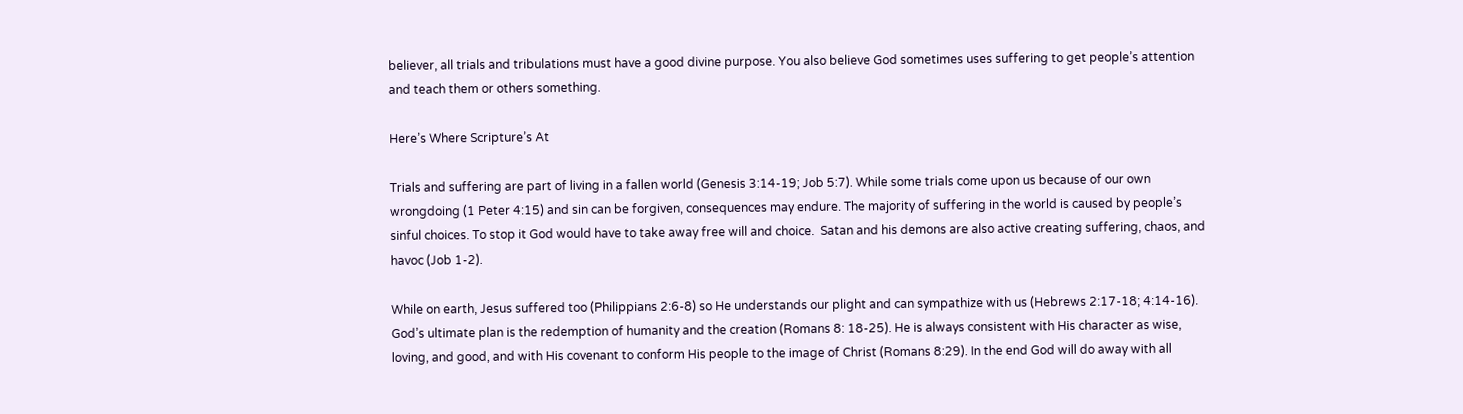believer, all trials and tribulations must have a good divine purpose. You also believe God sometimes uses suffering to get people’s attention and teach them or others something.

Here’s Where Scripture’s At

Trials and suffering are part of living in a fallen world (Genesis 3:14-19; Job 5:7). While some trials come upon us because of our own wrongdoing (1 Peter 4:15) and sin can be forgiven, consequences may endure. The majority of suffering in the world is caused by people’s sinful choices. To stop it God would have to take away free will and choice.  Satan and his demons are also active creating suffering, chaos, and havoc (Job 1-2).

While on earth, Jesus suffered too (Philippians 2:6-8) so He understands our plight and can sympathize with us (Hebrews 2:17-18; 4:14-16). God’s ultimate plan is the redemption of humanity and the creation (Romans 8: 18-25). He is always consistent with His character as wise, loving, and good, and with His covenant to conform His people to the image of Christ (Romans 8:29). In the end God will do away with all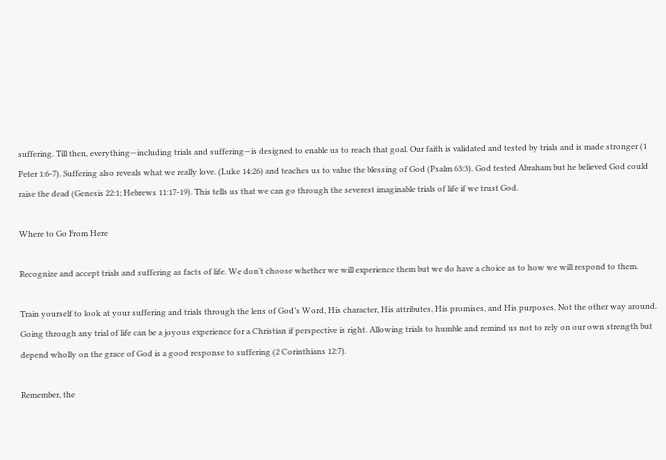suffering. Till then, everything—including trials and suffering—is designed to enable us to reach that goal. Our faith is validated and tested by trials and is made stronger (1 Peter 1:6-7). Suffering also reveals what we really love. (Luke 14:26) and teaches us to value the blessing of God (Psalm 63:3). God tested Abraham but he believed God could raise the dead (Genesis 22:1; Hebrews 11:17-19). This tells us that we can go through the severest imaginable trials of life if we trust God.

Where to Go From Here

Recognize and accept trials and suffering as facts of life. We don’t choose whether we will experience them but we do have a choice as to how we will respond to them.

Train yourself to look at your suffering and trials through the lens of God’s Word, His character, His attributes, His promises, and His purposes. Not the other way around. Going through any trial of life can be a joyous experience for a Christian if perspective is right. Allowing trials to humble and remind us not to rely on our own strength but depend wholly on the grace of God is a good response to suffering (2 Corinthians 12:7).

Remember, the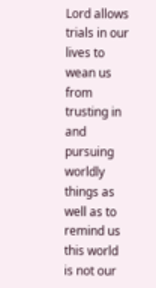Lord allows trials in our lives to wean us from trusting in and pursuing worldly things as well as to remind us this world is not our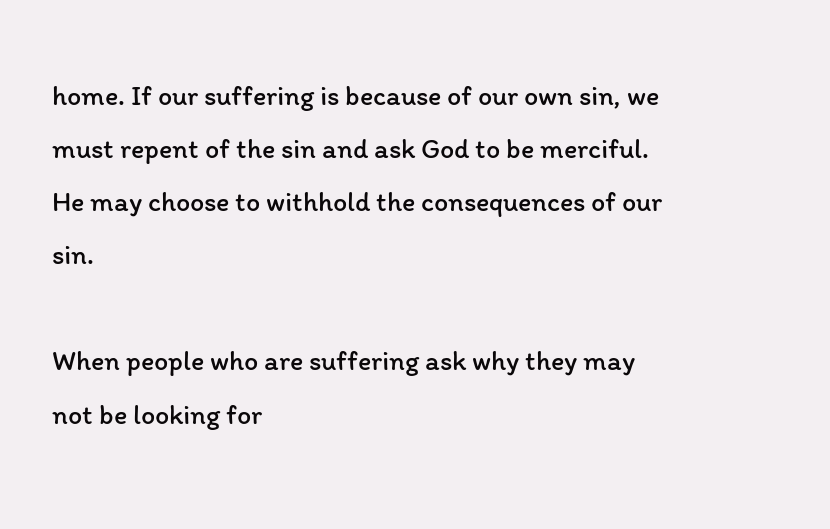home. If our suffering is because of our own sin, we must repent of the sin and ask God to be merciful. He may choose to withhold the consequences of our sin.

When people who are suffering ask why they may not be looking for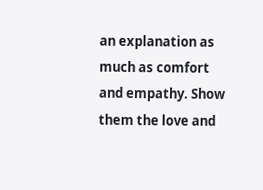an explanation as much as comfort and empathy. Show them the love and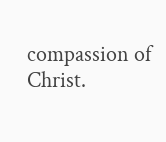compassion of Christ.